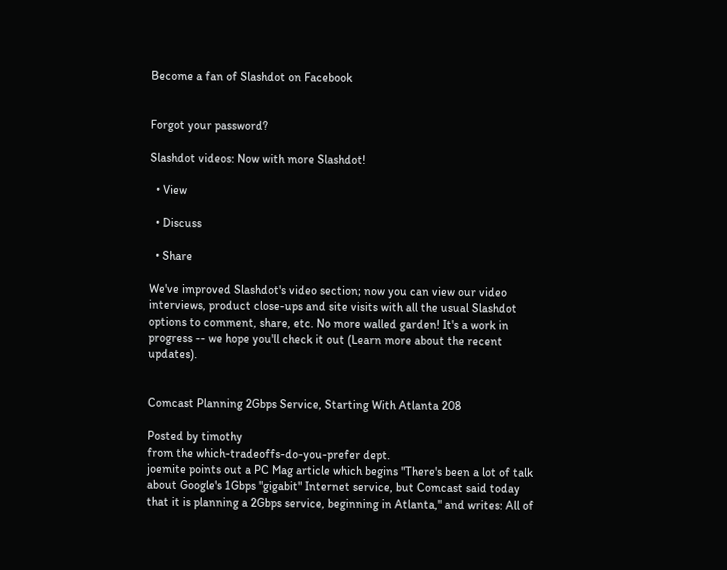Become a fan of Slashdot on Facebook


Forgot your password?

Slashdot videos: Now with more Slashdot!

  • View

  • Discuss

  • Share

We've improved Slashdot's video section; now you can view our video interviews, product close-ups and site visits with all the usual Slashdot options to comment, share, etc. No more walled garden! It's a work in progress -- we hope you'll check it out (Learn more about the recent updates).


Comcast Planning 2Gbps Service, Starting With Atlanta 208

Posted by timothy
from the which-tradeoffs-do-you-prefer dept.
joemite points out a PC Mag article which begins "There's been a lot of talk about Google's 1Gbps "gigabit" Internet service, but Comcast said today that it is planning a 2Gbps service, beginning in Atlanta," and writes: All of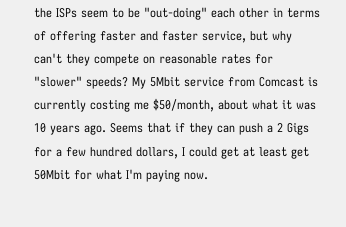the ISPs seem to be "out-doing" each other in terms of offering faster and faster service, but why can't they compete on reasonable rates for "slower" speeds? My 5Mbit service from Comcast is currently costing me $50/month, about what it was 10 years ago. Seems that if they can push a 2 Gigs for a few hundred dollars, I could get at least get 50Mbit for what I'm paying now.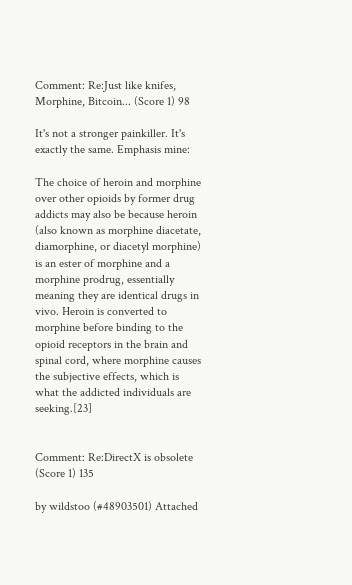Comment: Re:Just like knifes, Morphine, Bitcoin... (Score 1) 98

It's not a stronger painkiller. It's exactly the same. Emphasis mine:

The choice of heroin and morphine over other opioids by former drug addicts may also be because heroin (also known as morphine diacetate, diamorphine, or diacetyl morphine) is an ester of morphine and a morphine prodrug, essentially meaning they are identical drugs in vivo. Heroin is converted to morphine before binding to the opioid receptors in the brain and spinal cord, where morphine causes the subjective effects, which is what the addicted individuals are seeking.[23]


Comment: Re:DirectX is obsolete (Score 1) 135

by wildstoo (#48903501) Attached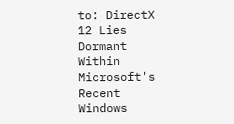to: DirectX 12 Lies Dormant Within Microsoft's Recent Windows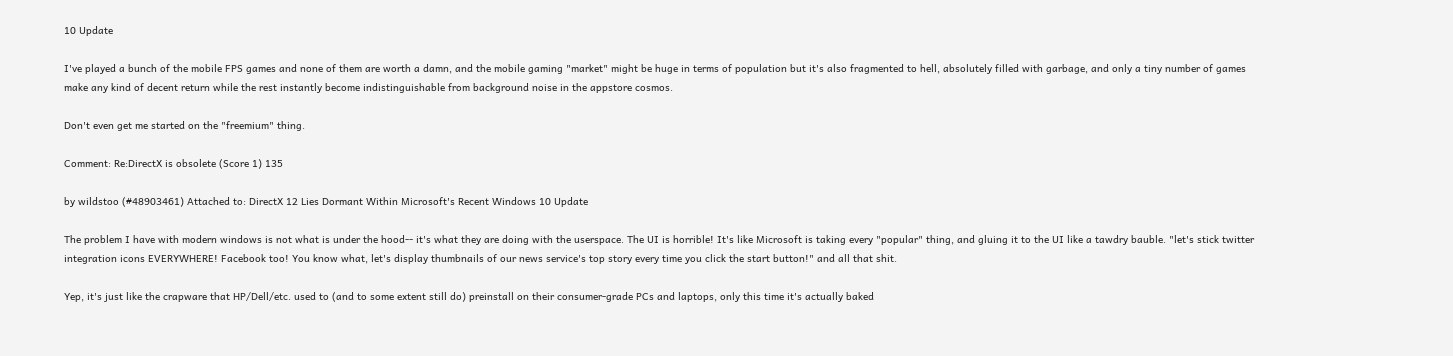10 Update

I've played a bunch of the mobile FPS games and none of them are worth a damn, and the mobile gaming "market" might be huge in terms of population but it's also fragmented to hell, absolutely filled with garbage, and only a tiny number of games make any kind of decent return while the rest instantly become indistinguishable from background noise in the appstore cosmos.

Don't even get me started on the "freemium" thing.

Comment: Re:DirectX is obsolete (Score 1) 135

by wildstoo (#48903461) Attached to: DirectX 12 Lies Dormant Within Microsoft's Recent Windows 10 Update

The problem I have with modern windows is not what is under the hood-- it's what they are doing with the userspace. The UI is horrible! It's like Microsoft is taking every "popular" thing, and gluing it to the UI like a tawdry bauble. "let's stick twitter integration icons EVERYWHERE! Facebook too! You know what, let's display thumbnails of our news service's top story every time you click the start button!" and all that shit.

Yep, it's just like the crapware that HP/Dell/etc. used to (and to some extent still do) preinstall on their consumer-grade PCs and laptops, only this time it's actually baked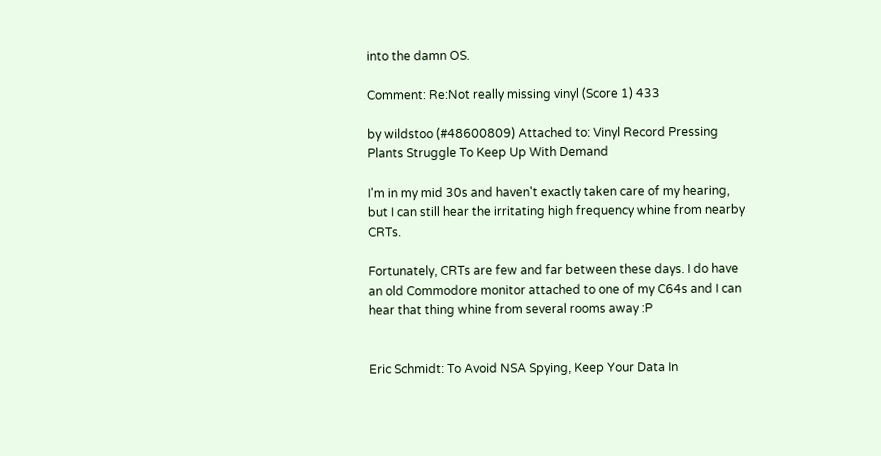into the damn OS.

Comment: Re:Not really missing vinyl (Score 1) 433

by wildstoo (#48600809) Attached to: Vinyl Record Pressing Plants Struggle To Keep Up With Demand

I'm in my mid 30s and haven't exactly taken care of my hearing, but I can still hear the irritating high frequency whine from nearby CRTs.

Fortunately, CRTs are few and far between these days. I do have an old Commodore monitor attached to one of my C64s and I can hear that thing whine from several rooms away :P


Eric Schmidt: To Avoid NSA Spying, Keep Your Data In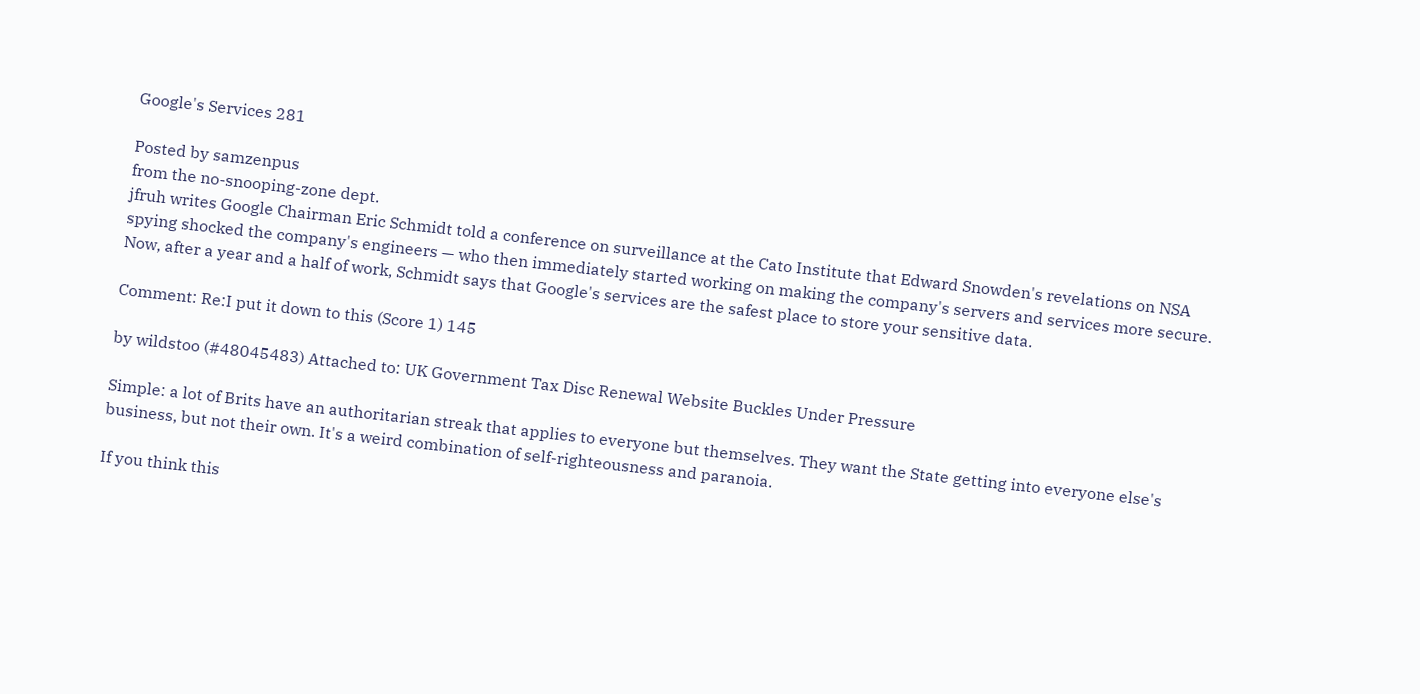Google's Services 281

Posted by samzenpus
from the no-snooping-zone dept.
jfruh writes Google Chairman Eric Schmidt told a conference on surveillance at the Cato Institute that Edward Snowden's revelations on NSA spying shocked the company's engineers — who then immediately started working on making the company's servers and services more secure. Now, after a year and a half of work, Schmidt says that Google's services are the safest place to store your sensitive data.

Comment: Re:I put it down to this (Score 1) 145

by wildstoo (#48045483) Attached to: UK Government Tax Disc Renewal Website Buckles Under Pressure

Simple: a lot of Brits have an authoritarian streak that applies to everyone but themselves. They want the State getting into everyone else's business, but not their own. It's a weird combination of self-righteousness and paranoia.

If you think this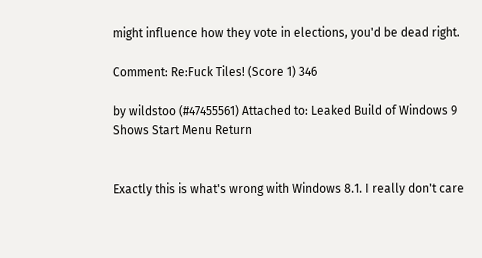might influence how they vote in elections, you'd be dead right.

Comment: Re:Fuck Tiles! (Score 1) 346

by wildstoo (#47455561) Attached to: Leaked Build of Windows 9 Shows Start Menu Return


Exactly this is what's wrong with Windows 8.1. I really don't care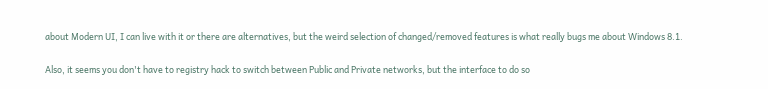about Modern UI, I can live with it or there are alternatives, but the weird selection of changed/removed features is what really bugs me about Windows 8.1.

Also, it seems you don't have to registry hack to switch between Public and Private networks, but the interface to do so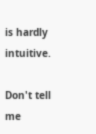is hardly intuitive.

Don't tell me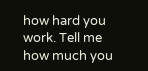how hard you work. Tell me how much you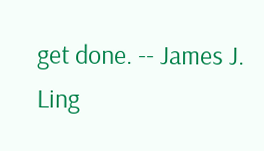get done. -- James J. Ling